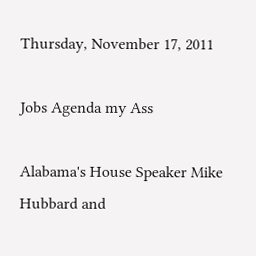Thursday, November 17, 2011

Jobs Agenda my Ass

Alabama's House Speaker Mike Hubbard and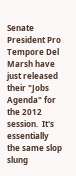Senate President Pro Tempore Del Marsh have just released their "Jobs Agenda" for the 2012 session.  It's essentially the same slop slung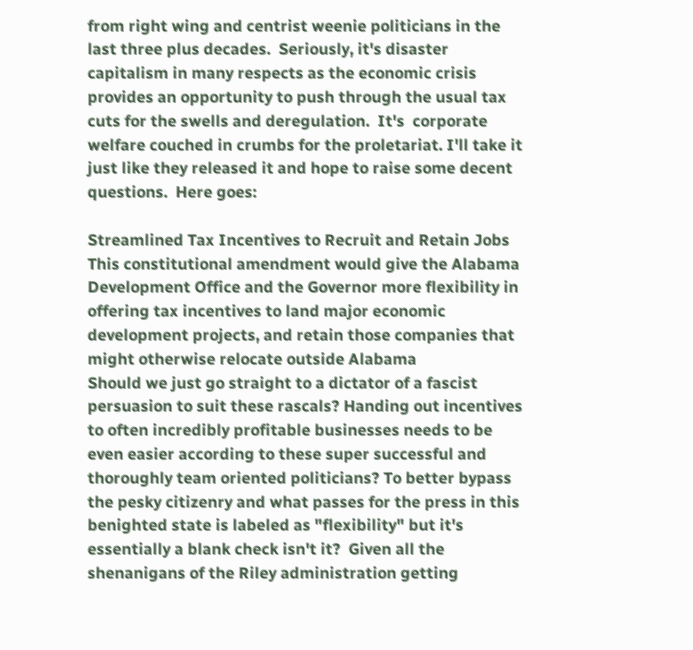from right wing and centrist weenie politicians in the last three plus decades.  Seriously, it's disaster capitalism in many respects as the economic crisis provides an opportunity to push through the usual tax cuts for the swells and deregulation.  It's  corporate welfare couched in crumbs for the proletariat. I'll take it just like they released it and hope to raise some decent questions.  Here goes:

Streamlined Tax Incentives to Recruit and Retain Jobs
This constitutional amendment would give the Alabama Development Office and the Governor more flexibility in offering tax incentives to land major economic development projects, and retain those companies that might otherwise relocate outside Alabama
Should we just go straight to a dictator of a fascist persuasion to suit these rascals? Handing out incentives to often incredibly profitable businesses needs to be even easier according to these super successful and thoroughly team oriented politicians? To better bypass the pesky citizenry and what passes for the press in this benighted state is labeled as "flexibility" but it's essentially a blank check isn't it?  Given all the shenanigans of the Riley administration getting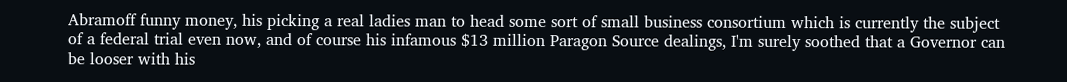Abramoff funny money, his picking a real ladies man to head some sort of small business consortium which is currently the subject of a federal trial even now, and of course his infamous $13 million Paragon Source dealings, I'm surely soothed that a Governor can be looser with his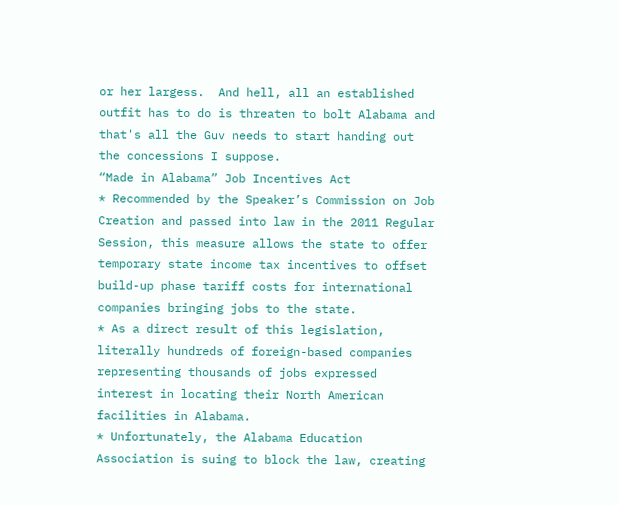or her largess.  And hell, all an established outfit has to do is threaten to bolt Alabama and that's all the Guv needs to start handing out the concessions I suppose.
“Made in Alabama” Job Incentives Act
* Recommended by the Speaker’s Commission on Job Creation and passed into law in the 2011 Regular Session, this measure allows the state to offer temporary state income tax incentives to offset build-up phase tariff costs for international companies bringing jobs to the state.
* As a direct result of this legislation, literally hundreds of foreign-based companies representing thousands of jobs expressed interest in locating their North American facilities in Alabama.
* Unfortunately, the Alabama Education Association is suing to block the law, creating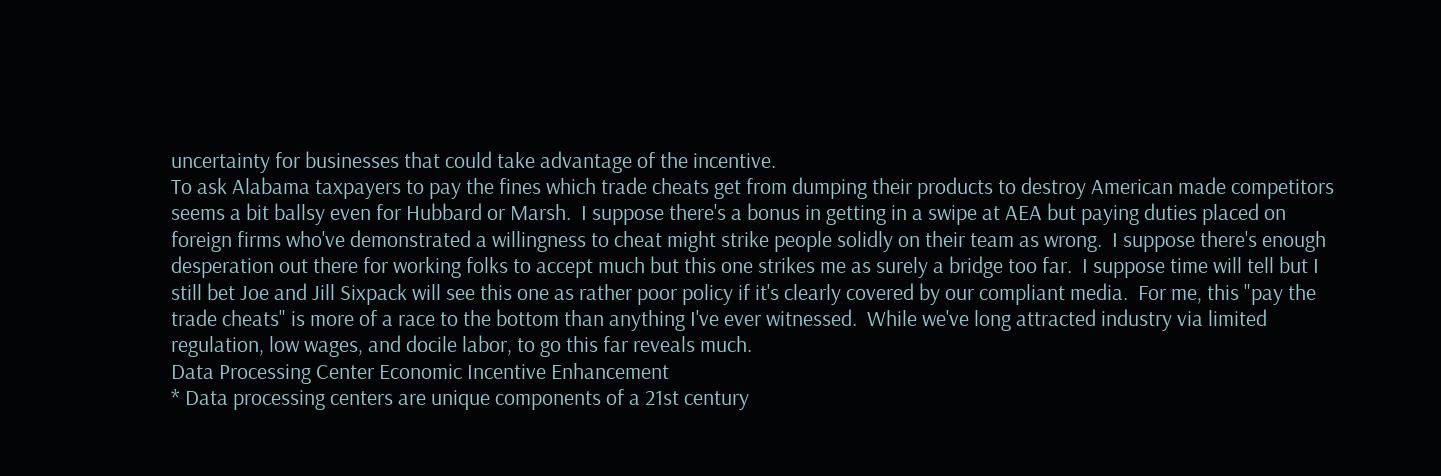uncertainty for businesses that could take advantage of the incentive.
To ask Alabama taxpayers to pay the fines which trade cheats get from dumping their products to destroy American made competitors seems a bit ballsy even for Hubbard or Marsh.  I suppose there's a bonus in getting in a swipe at AEA but paying duties placed on  foreign firms who've demonstrated a willingness to cheat might strike people solidly on their team as wrong.  I suppose there's enough desperation out there for working folks to accept much but this one strikes me as surely a bridge too far.  I suppose time will tell but I still bet Joe and Jill Sixpack will see this one as rather poor policy if it's clearly covered by our compliant media.  For me, this "pay the trade cheats" is more of a race to the bottom than anything I've ever witnessed.  While we've long attracted industry via limited regulation, low wages, and docile labor, to go this far reveals much.
Data Processing Center Economic Incentive Enhancement
* Data processing centers are unique components of a 21st century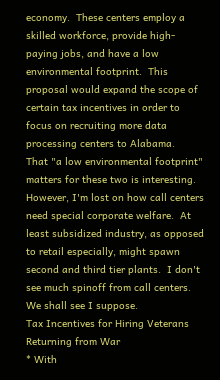economy.  These centers employ a skilled workforce, provide high-paying jobs, and have a low environmental footprint.  This proposal would expand the scope of certain tax incentives in order to focus on recruiting more data processing centers to Alabama.
That "a low environmental footprint" matters for these two is interesting.  However, I'm lost on how call centers need special corporate welfare.  At least subsidized industry, as opposed to retail especially, might spawn second and third tier plants.  I don't see much spinoff from call centers.  We shall see I suppose.
Tax Incentives for Hiring Veterans Returning from War
* With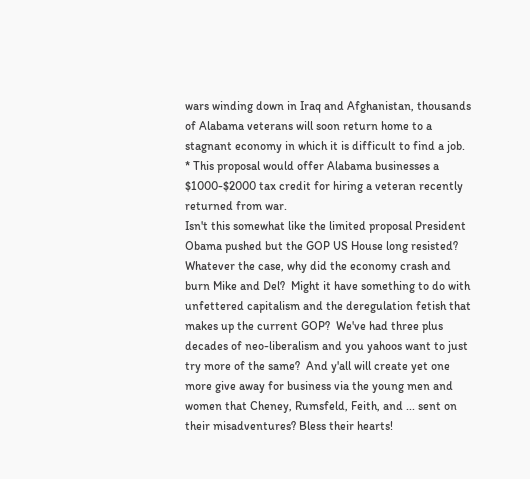wars winding down in Iraq and Afghanistan, thousands of Alabama veterans will soon return home to a stagnant economy in which it is difficult to find a job.
* This proposal would offer Alabama businesses a $1000-$2000 tax credit for hiring a veteran recently returned from war.
Isn't this somewhat like the limited proposal President Obama pushed but the GOP US House long resisted?  Whatever the case, why did the economy crash and burn Mike and Del?  Might it have something to do with unfettered capitalism and the deregulation fetish that makes up the current GOP?  We've had three plus decades of neo-liberalism and you yahoos want to just try more of the same?  And y'all will create yet one more give away for business via the young men and women that Cheney, Rumsfeld, Feith, and ... sent on their misadventures? Bless their hearts!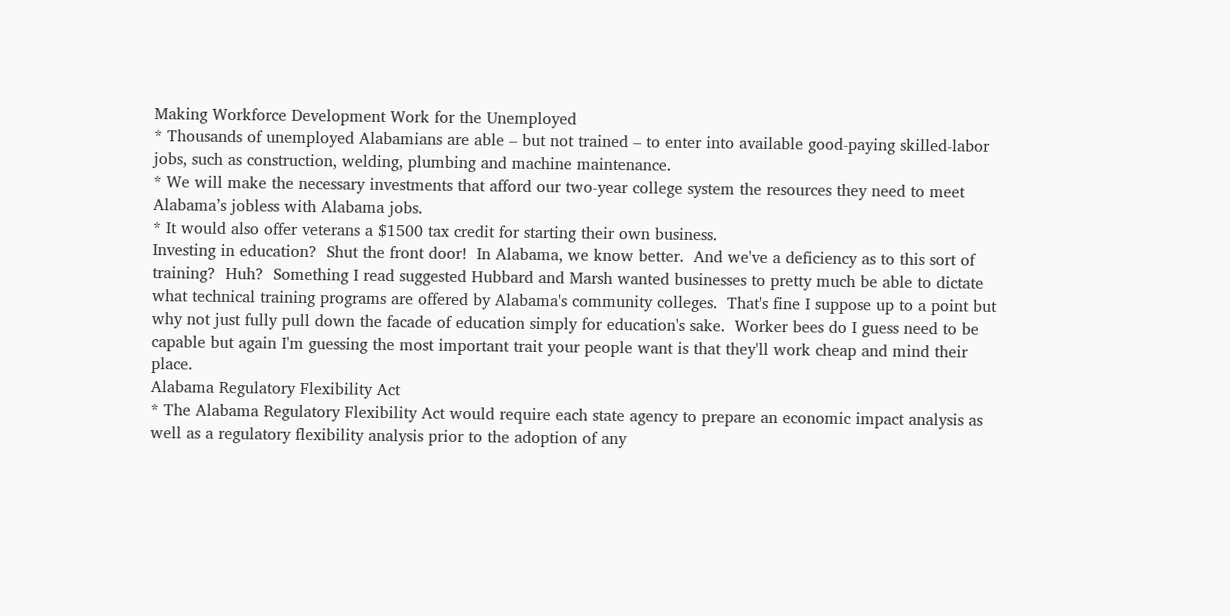Making Workforce Development Work for the Unemployed
* Thousands of unemployed Alabamians are able – but not trained – to enter into available good-paying skilled-labor jobs, such as construction, welding, plumbing and machine maintenance.
* We will make the necessary investments that afford our two-year college system the resources they need to meet Alabama’s jobless with Alabama jobs.
* It would also offer veterans a $1500 tax credit for starting their own business.
Investing in education?  Shut the front door!  In Alabama, we know better.  And we've a deficiency as to this sort of training?  Huh?  Something I read suggested Hubbard and Marsh wanted businesses to pretty much be able to dictate what technical training programs are offered by Alabama's community colleges.  That's fine I suppose up to a point but why not just fully pull down the facade of education simply for education's sake.  Worker bees do I guess need to be capable but again I'm guessing the most important trait your people want is that they'll work cheap and mind their place.
Alabama Regulatory Flexibility Act
* The Alabama Regulatory Flexibility Act would require each state agency to prepare an economic impact analysis as well as a regulatory flexibility analysis prior to the adoption of any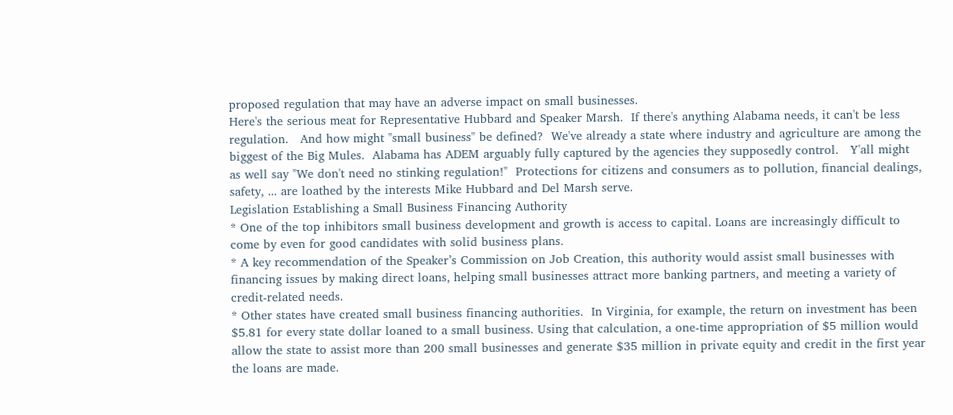proposed regulation that may have an adverse impact on small businesses.
Here's the serious meat for Representative Hubbard and Speaker Marsh.  If there's anything Alabama needs, it can't be less regulation.   And how might "small business" be defined?  We've already a state where industry and agriculture are among the biggest of the Big Mules.  Alabama has ADEM arguably fully captured by the agencies they supposedly control.   Y'all might as well say "We don't need no stinking regulation!"  Protections for citizens and consumers as to pollution, financial dealings, safety, ... are loathed by the interests Mike Hubbard and Del Marsh serve.
Legislation Establishing a Small Business Financing Authority
* One of the top inhibitors small business development and growth is access to capital. Loans are increasingly difficult to come by even for good candidates with solid business plans.
* A key recommendation of the Speaker’s Commission on Job Creation, this authority would assist small businesses with financing issues by making direct loans, helping small businesses attract more banking partners, and meeting a variety of credit-related needs.
* Other states have created small business financing authorities.  In Virginia, for example, the return on investment has been $5.81 for every state dollar loaned to a small business. Using that calculation, a one-time appropriation of $5 million would allow the state to assist more than 200 small businesses and generate $35 million in private equity and credit in the first year the loans are made.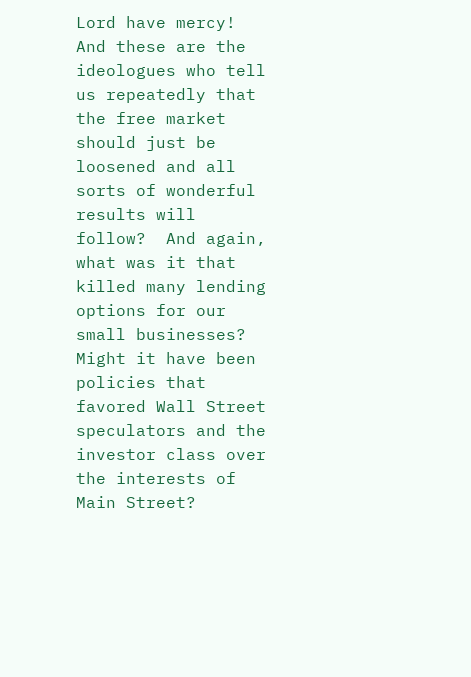Lord have mercy! And these are the ideologues who tell us repeatedly that the free market should just be loosened and all sorts of wonderful results will follow?  And again, what was it that killed many lending options for our small businesses?  Might it have been policies that favored Wall Street speculators and the investor class over the interests of Main Street?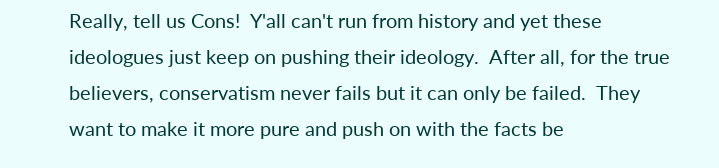Really, tell us Cons!  Y'all can't run from history and yet these ideologues just keep on pushing their ideology.  After all, for the true believers, conservatism never fails but it can only be failed.  They want to make it more pure and push on with the facts be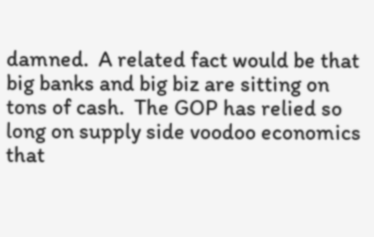damned.  A related fact would be that big banks and big biz are sitting on tons of cash.  The GOP has relied so long on supply side voodoo economics that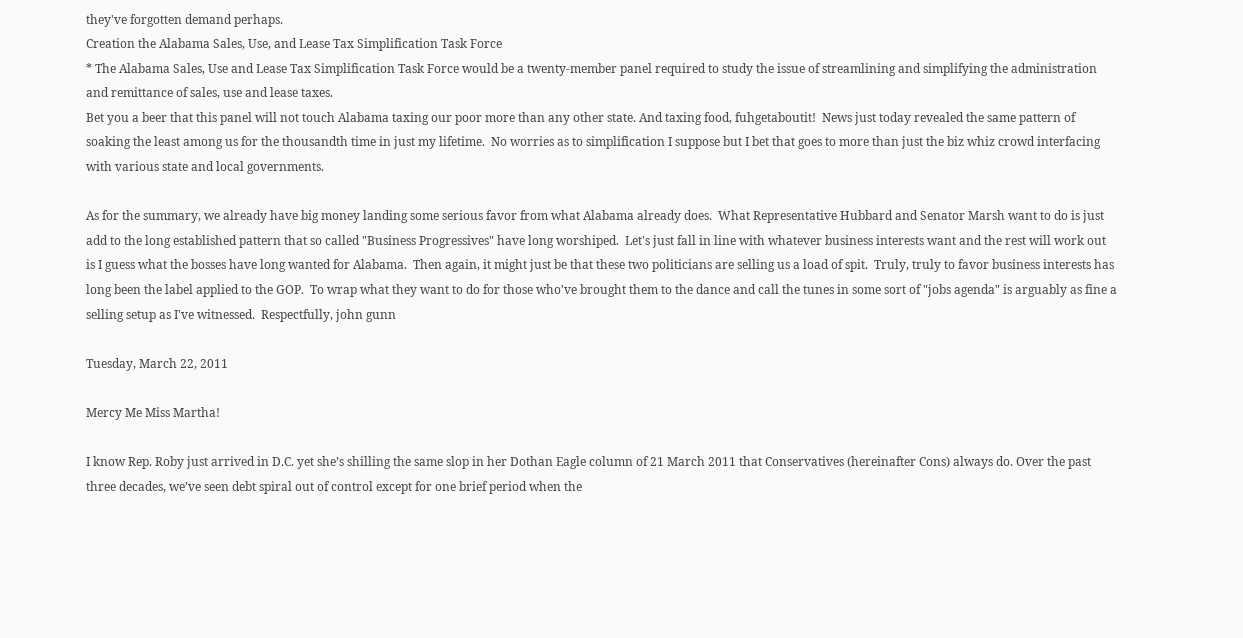they've forgotten demand perhaps.
Creation the Alabama Sales, Use, and Lease Tax Simplification Task Force
* The Alabama Sales, Use and Lease Tax Simplification Task Force would be a twenty-member panel required to study the issue of streamlining and simplifying the administration and remittance of sales, use and lease taxes.
Bet you a beer that this panel will not touch Alabama taxing our poor more than any other state. And taxing food, fuhgetaboutit!  News just today revealed the same pattern of soaking the least among us for the thousandth time in just my lifetime.  No worries as to simplification I suppose but I bet that goes to more than just the biz whiz crowd interfacing with various state and local governments.

As for the summary, we already have big money landing some serious favor from what Alabama already does.  What Representative Hubbard and Senator Marsh want to do is just add to the long established pattern that so called "Business Progressives" have long worshiped.  Let's just fall in line with whatever business interests want and the rest will work out is I guess what the bosses have long wanted for Alabama.  Then again, it might just be that these two politicians are selling us a load of spit.  Truly, truly to favor business interests has long been the label applied to the GOP.  To wrap what they want to do for those who've brought them to the dance and call the tunes in some sort of "jobs agenda" is arguably as fine a selling setup as I've witnessed.  Respectfully, john gunn

Tuesday, March 22, 2011

Mercy Me Miss Martha!

I know Rep. Roby just arrived in D.C. yet she’s shilling the same slop in her Dothan Eagle column of 21 March 2011 that Conservatives (hereinafter Cons) always do. Over the past three decades, we’ve seen debt spiral out of control except for one brief period when the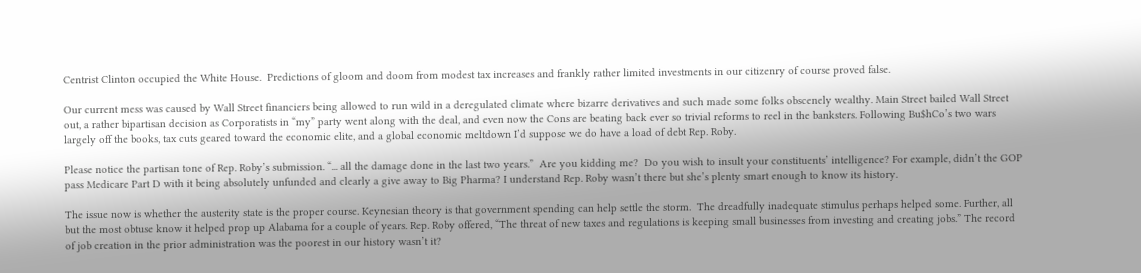Centrist Clinton occupied the White House.  Predictions of gloom and doom from modest tax increases and frankly rather limited investments in our citizenry of course proved false.

Our current mess was caused by Wall Street financiers being allowed to run wild in a deregulated climate where bizarre derivatives and such made some folks obscenely wealthy. Main Street bailed Wall Street out, a rather bipartisan decision as Corporatists in “my” party went along with the deal, and even now the Cons are beating back ever so trivial reforms to reel in the banksters. Following Bu$hCo’s two wars largely off the books, tax cuts geared toward the economic elite, and a global economic meltdown I’d suppose we do have a load of debt Rep. Roby.

Please notice the partisan tone of Rep. Roby’s submission. “... all the damage done in the last two years.”  Are you kidding me?  Do you wish to insult your constituents’ intelligence? For example, didn’t the GOP pass Medicare Part D with it being absolutely unfunded and clearly a give away to Big Pharma? I understand Rep. Roby wasn’t there but she’s plenty smart enough to know its history.

The issue now is whether the austerity state is the proper course. Keynesian theory is that government spending can help settle the storm.  The dreadfully inadequate stimulus perhaps helped some. Further, all but the most obtuse know it helped prop up Alabama for a couple of years. Rep. Roby offered, “The threat of new taxes and regulations is keeping small businesses from investing and creating jobs.” The record of job creation in the prior administration was the poorest in our history wasn’t it?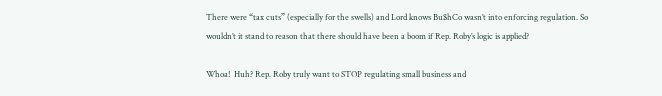There were “tax cuts” (especially for the swells) and Lord knows Bu$hCo wasn’t into enforcing regulation. So wouldn’t it stand to reason that there should have been a boom if Rep. Roby’s logic is applied?

Whoa!  Huh? Rep. Roby truly want to STOP regulating small business and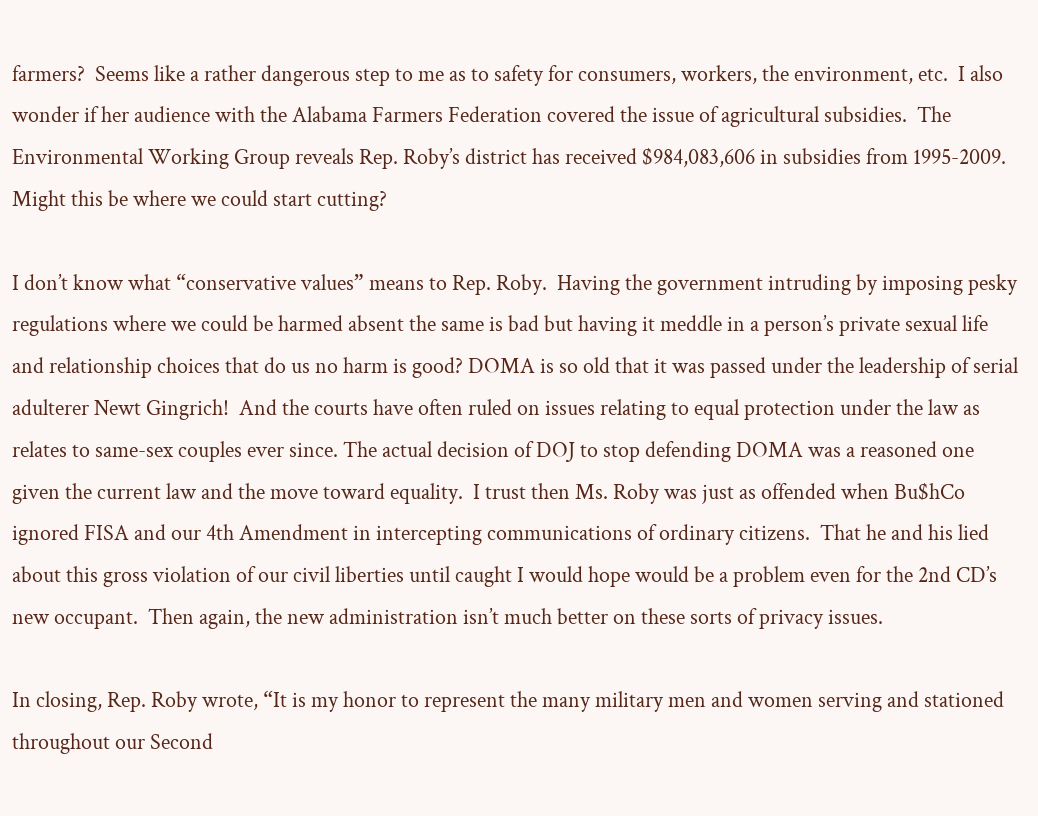farmers?  Seems like a rather dangerous step to me as to safety for consumers, workers, the environment, etc.  I also wonder if her audience with the Alabama Farmers Federation covered the issue of agricultural subsidies.  The Environmental Working Group reveals Rep. Roby’s district has received $984,083,606 in subsidies from 1995-2009.  Might this be where we could start cutting?

I don’t know what “conservative values” means to Rep. Roby.  Having the government intruding by imposing pesky regulations where we could be harmed absent the same is bad but having it meddle in a person’s private sexual life and relationship choices that do us no harm is good? DOMA is so old that it was passed under the leadership of serial adulterer Newt Gingrich!  And the courts have often ruled on issues relating to equal protection under the law as relates to same-sex couples ever since. The actual decision of DOJ to stop defending DOMA was a reasoned one given the current law and the move toward equality.  I trust then Ms. Roby was just as offended when Bu$hCo ignored FISA and our 4th Amendment in intercepting communications of ordinary citizens.  That he and his lied about this gross violation of our civil liberties until caught I would hope would be a problem even for the 2nd CD’s new occupant.  Then again, the new administration isn’t much better on these sorts of privacy issues.

In closing, Rep. Roby wrote, “It is my honor to represent the many military men and women serving and stationed throughout our Second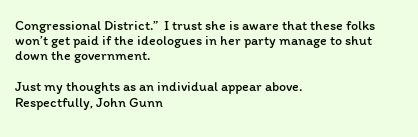Congressional District.”  I trust she is aware that these folks won’t get paid if the ideologues in her party manage to shut down the government.

Just my thoughts as an individual appear above. Respectfully, John Gunn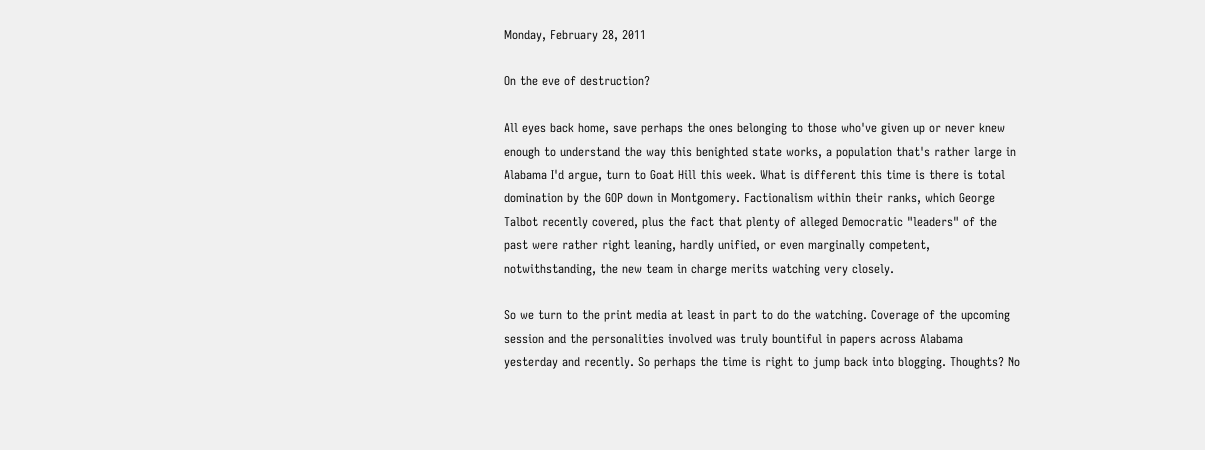Monday, February 28, 2011

On the eve of destruction?

All eyes back home, save perhaps the ones belonging to those who've given up or never knew enough to understand the way this benighted state works, a population that's rather large in Alabama I'd argue, turn to Goat Hill this week. What is different this time is there is total domination by the GOP down in Montgomery. Factionalism within their ranks, which George Talbot recently covered, plus the fact that plenty of alleged Democratic "leaders" of the past were rather right leaning, hardly unified, or even marginally competent, notwithstanding, the new team in charge merits watching very closely.

So we turn to the print media at least in part to do the watching. Coverage of the upcoming session and the personalities involved was truly bountiful in papers across Alabama yesterday and recently. So perhaps the time is right to jump back into blogging. Thoughts? No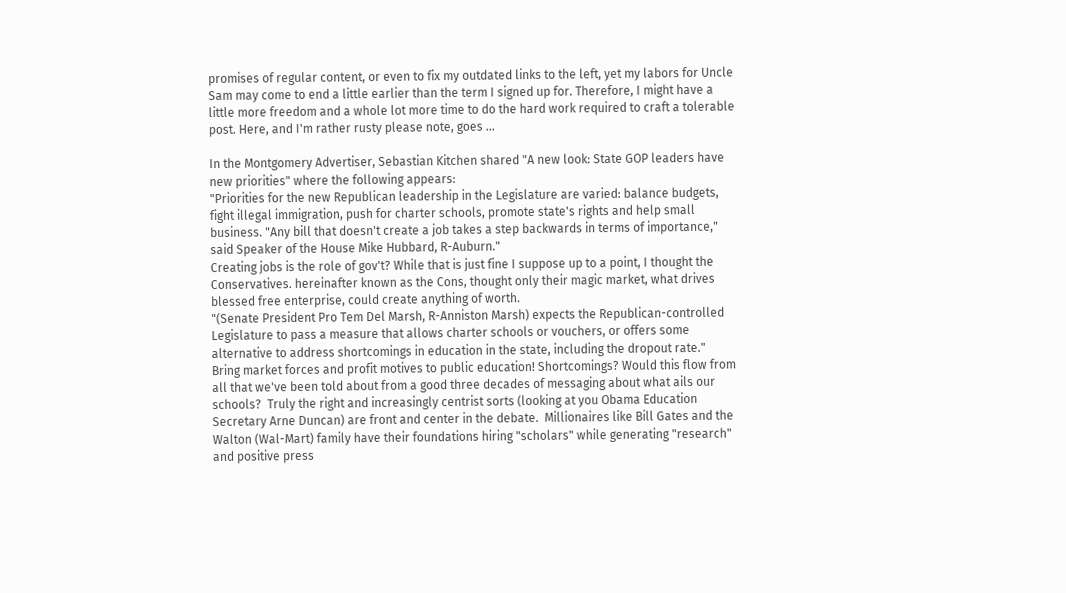promises of regular content, or even to fix my outdated links to the left, yet my labors for Uncle Sam may come to end a little earlier than the term I signed up for. Therefore, I might have a little more freedom and a whole lot more time to do the hard work required to craft a tolerable post. Here, and I'm rather rusty please note, goes ...

In the Montgomery Advertiser, Sebastian Kitchen shared "A new look: State GOP leaders have new priorities" where the following appears:
"Priorities for the new Republican leadership in the Legislature are varied: balance budgets, fight illegal immigration, push for charter schools, promote state's rights and help small business. "Any bill that doesn't create a job takes a step backwards in terms of importance," said Speaker of the House Mike Hubbard, R-Auburn."
Creating jobs is the role of gov't? While that is just fine I suppose up to a point, I thought the Conservatives. hereinafter known as the Cons, thought only their magic market, what drives blessed free enterprise, could create anything of worth.
"(Senate President Pro Tem Del Marsh, R-Anniston Marsh) expects the Republican-controlled Legislature to pass a measure that allows charter schools or vouchers, or offers some alternative to address shortcomings in education in the state, including the dropout rate."
Bring market forces and profit motives to public education! Shortcomings? Would this flow from all that we've been told about from a good three decades of messaging about what ails our schools?  Truly the right and increasingly centrist sorts (looking at you Obama Education Secretary Arne Duncan) are front and center in the debate.  Millionaires like Bill Gates and the Walton (Wal-Mart) family have their foundations hiring "scholars" while generating "research" and positive press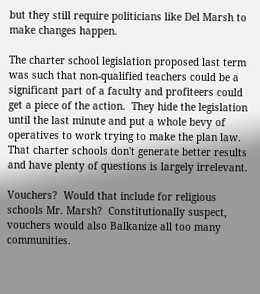but they still require politicians like Del Marsh to make changes happen.

The charter school legislation proposed last term was such that non-qualified teachers could be a significant part of a faculty and profiteers could get a piece of the action.  They hide the legislation until the last minute and put a whole bevy of operatives to work trying to make the plan law. That charter schools don't generate better results and have plenty of questions is largely irrelevant.

Vouchers?  Would that include for religious schools Mr. Marsh?  Constitutionally suspect, vouchers would also Balkanize all too many communities.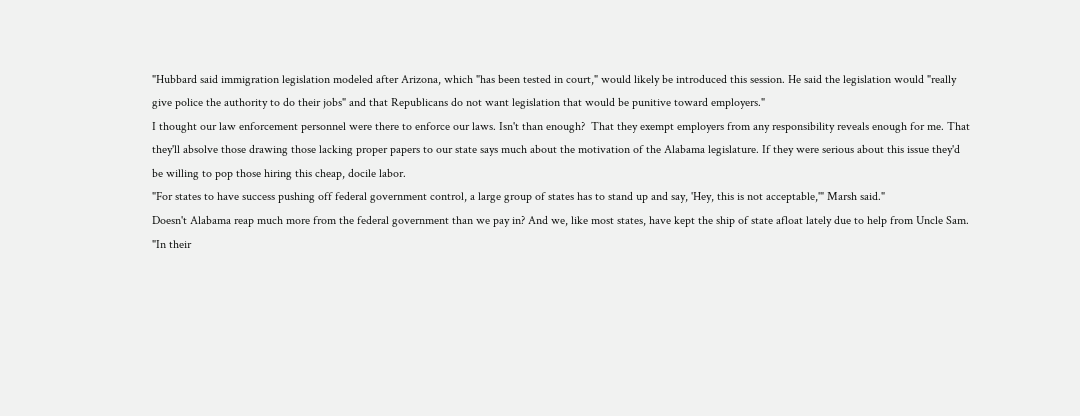"Hubbard said immigration legislation modeled after Arizona, which "has been tested in court," would likely be introduced this session. He said the legislation would "really give police the authority to do their jobs" and that Republicans do not want legislation that would be punitive toward employers."
I thought our law enforcement personnel were there to enforce our laws. Isn't than enough?  That they exempt employers from any responsibility reveals enough for me. That they'll absolve those drawing those lacking proper papers to our state says much about the motivation of the Alabama legislature. If they were serious about this issue they'd be willing to pop those hiring this cheap, docile labor.
"For states to have success pushing off federal government control, a large group of states has to stand up and say, 'Hey, this is not acceptable,'" Marsh said."
Doesn't Alabama reap much more from the federal government than we pay in? And we, like most states, have kept the ship of state afloat lately due to help from Uncle Sam.
"In their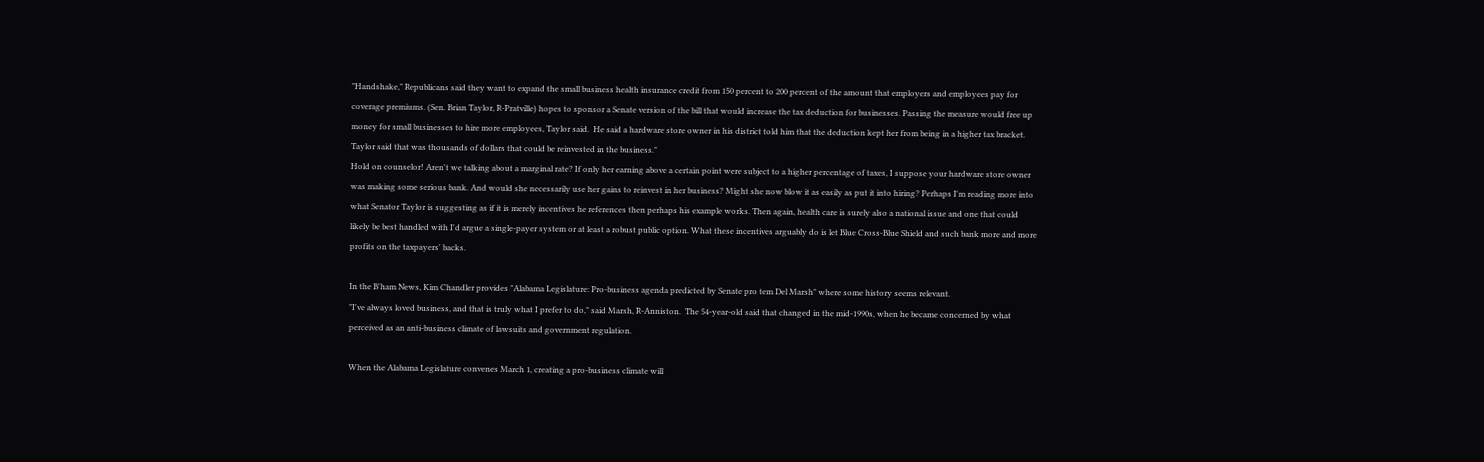"Handshake," Republicans said they want to expand the small business health insurance credit from 150 percent to 200 percent of the amount that employers and employees pay for coverage premiums. (Sen. Brian Taylor, R-Pratville) hopes to sponsor a Senate version of the bill that would increase the tax deduction for businesses. Passing the measure would free up money for small businesses to hire more employees, Taylor said.  He said a hardware store owner in his district told him that the deduction kept her from being in a higher tax bracket. Taylor said that was thousands of dollars that could be reinvested in the business."
Hold on counselor! Aren't we talking about a marginal rate? If only her earning above a certain point were subject to a higher percentage of taxes, I suppose your hardware store owner was making some serious bank. And would she necessarily use her gains to reinvest in her business? Might she now blow it as easily as put it into hiring? Perhaps I'm reading more into what Senator Taylor is suggesting as if it is merely incentives he references then perhaps his example works. Then again, health care is surely also a national issue and one that could likely be best handled with I'd argue a single-payer system or at least a robust public option. What these incentives arguably do is let Blue Cross-Blue Shield and such bank more and more profits on the taxpayers' backs.

In the B'ham News, Kim Chandler provides "Alabama Legislature: Pro-business agenda predicted by Senate pro tem Del Marsh" where some history seems relevant.
"I've always loved business, and that is truly what I prefer to do," said Marsh, R-Anniston.  The 54-year-old said that changed in the mid-1990s, when he became concerned by what perceived as an anti-business climate of lawsuits and government regulation.

When the Alabama Legislature convenes March 1, creating a pro-business climate will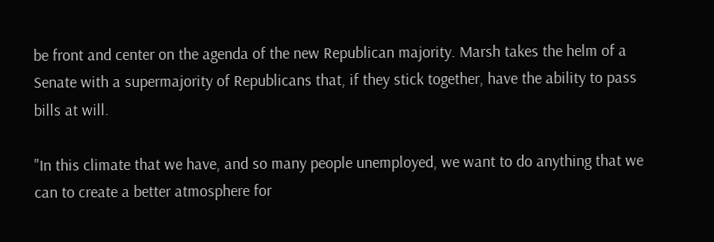be front and center on the agenda of the new Republican majority. Marsh takes the helm of a Senate with a supermajority of Republicans that, if they stick together, have the ability to pass bills at will.

"In this climate that we have, and so many people unemployed, we want to do anything that we can to create a better atmosphere for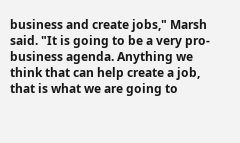business and create jobs," Marsh said. "It is going to be a very pro-business agenda. Anything we think that can help create a job, that is what we are going to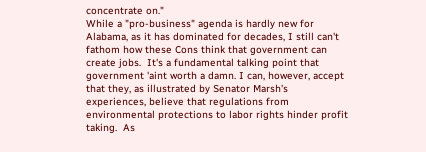concentrate on."
While a "pro-business" agenda is hardly new for Alabama, as it has dominated for decades, I still can't fathom how these Cons think that government can create jobs.  It's a fundamental talking point that government 'aint worth a damn. I can, however, accept that they, as illustrated by Senator Marsh's experiences, believe that regulations from environmental protections to labor rights hinder profit taking.  As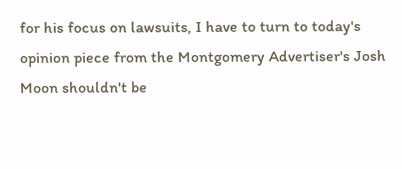for his focus on lawsuits, I have to turn to today's opinion piece from the Montgomery Advertiser's Josh Moon shouldn't be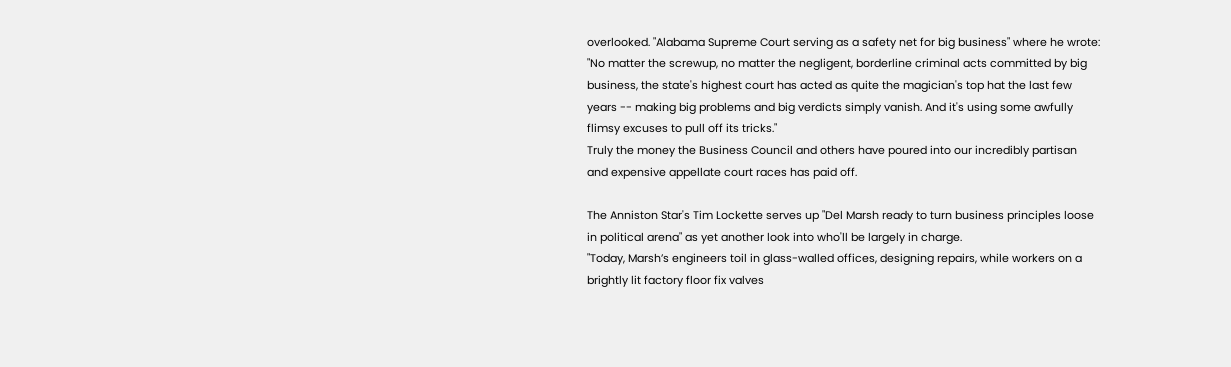overlooked. "Alabama Supreme Court serving as a safety net for big business" where he wrote:
"No matter the screwup, no matter the negligent, borderline criminal acts committed by big business, the state's highest court has acted as quite the magician's top hat the last few years -- making big problems and big verdicts simply vanish. And it's using some awfully flimsy excuses to pull off its tricks."
Truly the money the Business Council and others have poured into our incredibly partisan and expensive appellate court races has paid off.

The Anniston Star's Tim Lockette serves up "Del Marsh ready to turn business principles loose in political arena" as yet another look into who'll be largely in charge.
"Today, Marsh’s engineers toil in glass-walled offices, designing repairs, while workers on a brightly lit factory floor fix valves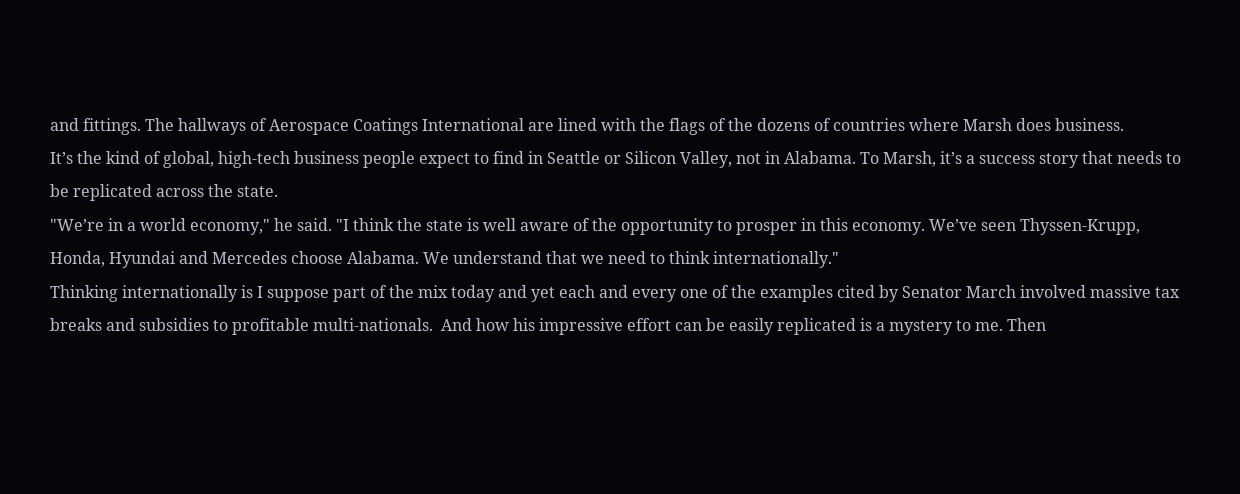and fittings. The hallways of Aerospace Coatings International are lined with the flags of the dozens of countries where Marsh does business.
It’s the kind of global, high-tech business people expect to find in Seattle or Silicon Valley, not in Alabama. To Marsh, it’s a success story that needs to be replicated across the state.
"We’re in a world economy," he said. "I think the state is well aware of the opportunity to prosper in this economy. We’ve seen Thyssen-Krupp, Honda, Hyundai and Mercedes choose Alabama. We understand that we need to think internationally."
Thinking internationally is I suppose part of the mix today and yet each and every one of the examples cited by Senator March involved massive tax breaks and subsidies to profitable multi-nationals.  And how his impressive effort can be easily replicated is a mystery to me. Then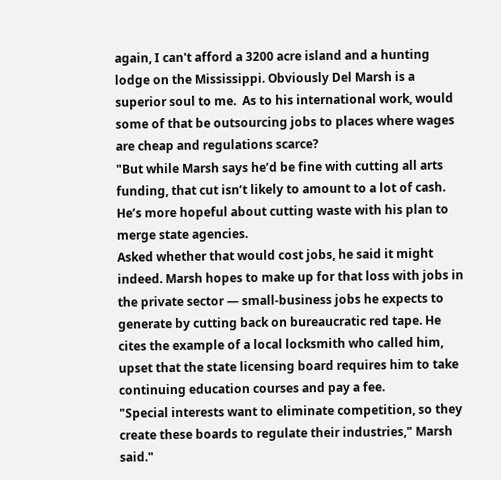again, I can't afford a 3200 acre island and a hunting lodge on the Mississippi. Obviously Del Marsh is a superior soul to me.  As to his international work, would some of that be outsourcing jobs to places where wages are cheap and regulations scarce?
"But while Marsh says he’d be fine with cutting all arts funding, that cut isn’t likely to amount to a lot of cash. He’s more hopeful about cutting waste with his plan to merge state agencies.
Asked whether that would cost jobs, he said it might indeed. Marsh hopes to make up for that loss with jobs in the private sector — small-business jobs he expects to generate by cutting back on bureaucratic red tape. He cites the example of a local locksmith who called him, upset that the state licensing board requires him to take continuing education courses and pay a fee.
"Special interests want to eliminate competition, so they create these boards to regulate their industries," Marsh said."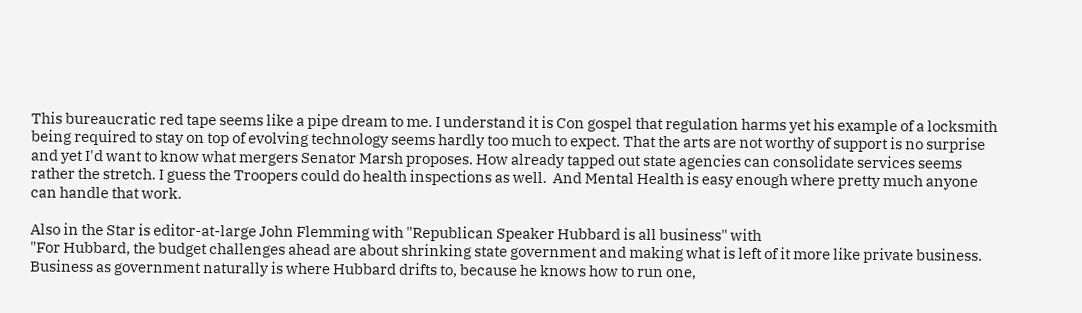This bureaucratic red tape seems like a pipe dream to me. I understand it is Con gospel that regulation harms yet his example of a locksmith being required to stay on top of evolving technology seems hardly too much to expect. That the arts are not worthy of support is no surprise and yet I'd want to know what mergers Senator Marsh proposes. How already tapped out state agencies can consolidate services seems rather the stretch. I guess the Troopers could do health inspections as well.  And Mental Health is easy enough where pretty much anyone can handle that work.

Also in the Star is editor-at-large John Flemming with "Republican Speaker Hubbard is all business" with
"For Hubbard, the budget challenges ahead are about shrinking state government and making what is left of it more like private business.  Business as government naturally is where Hubbard drifts to, because he knows how to run one,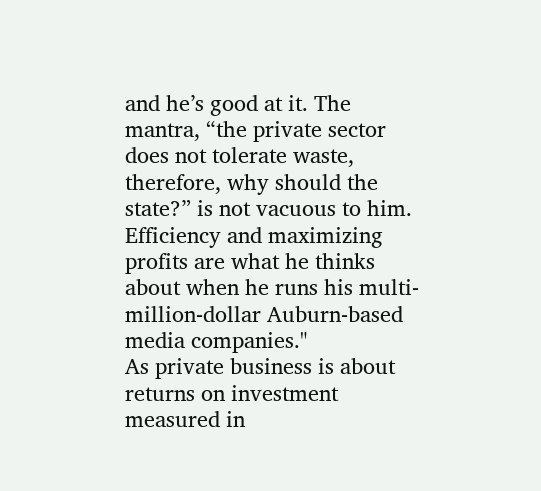and he’s good at it. The mantra, “the private sector does not tolerate waste, therefore, why should the state?” is not vacuous to him. Efficiency and maximizing profits are what he thinks about when he runs his multi-million-dollar Auburn-based media companies."
As private business is about returns on investment measured in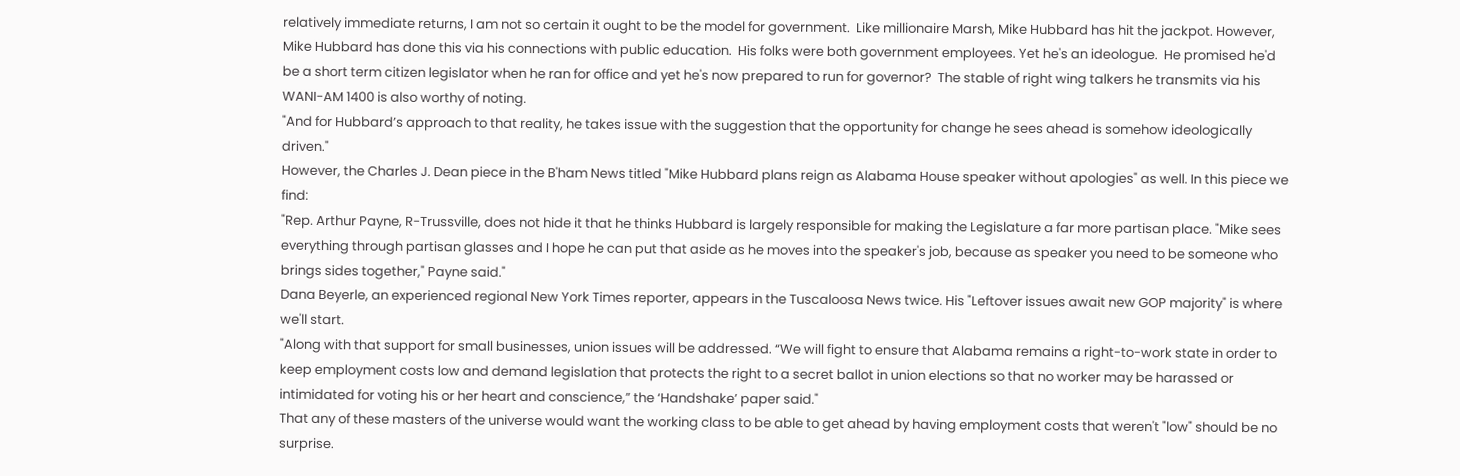relatively immediate returns, I am not so certain it ought to be the model for government.  Like millionaire Marsh, Mike Hubbard has hit the jackpot. However, Mike Hubbard has done this via his connections with public education.  His folks were both government employees. Yet he's an ideologue.  He promised he'd be a short term citizen legislator when he ran for office and yet he's now prepared to run for governor?  The stable of right wing talkers he transmits via his WANI-AM 1400 is also worthy of noting.
"And for Hubbard’s approach to that reality, he takes issue with the suggestion that the opportunity for change he sees ahead is somehow ideologically driven."
However, the Charles J. Dean piece in the B'ham News titled "Mike Hubbard plans reign as Alabama House speaker without apologies" as well. In this piece we find:
"Rep. Arthur Payne, R-Trussville, does not hide it that he thinks Hubbard is largely responsible for making the Legislature a far more partisan place. "Mike sees everything through partisan glasses and I hope he can put that aside as he moves into the speaker's job, because as speaker you need to be someone who brings sides together," Payne said."
Dana Beyerle, an experienced regional New York Times reporter, appears in the Tuscaloosa News twice. His "Leftover issues await new GOP majority" is where we'll start.
"Along with that support for small businesses, union issues will be addressed. “We will fight to ensure that Alabama remains a right-to-work state in order to keep employment costs low and demand legislation that protects the right to a secret ballot in union elections so that no worker may be harassed or intimidated for voting his or her heart and conscience,” the ‘Handshake’ paper said."
That any of these masters of the universe would want the working class to be able to get ahead by having employment costs that weren't "low" should be no surprise.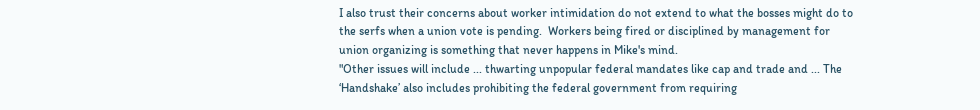I also trust their concerns about worker intimidation do not extend to what the bosses might do to the serfs when a union vote is pending.  Workers being fired or disciplined by management for union organizing is something that never happens in Mike's mind.
"Other issues will include ... thwarting unpopular federal mandates like cap and trade and ... The ‘Handshake’ also includes prohibiting the federal government from requiring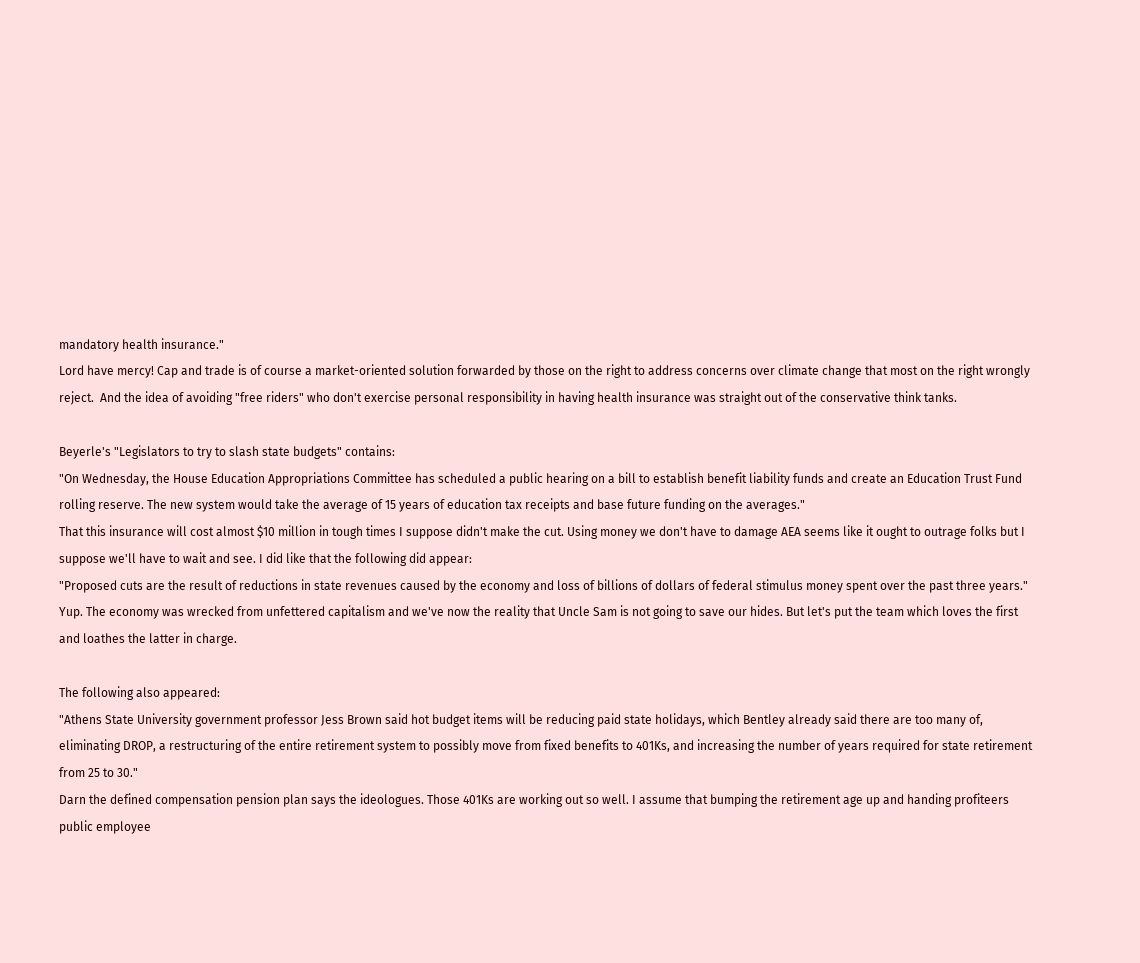mandatory health insurance."
Lord have mercy! Cap and trade is of course a market-oriented solution forwarded by those on the right to address concerns over climate change that most on the right wrongly reject.  And the idea of avoiding "free riders" who don't exercise personal responsibility in having health insurance was straight out of the conservative think tanks.

Beyerle's "Legislators to try to slash state budgets" contains:
"On Wednesday, the House Education Appropriations Committee has scheduled a public hearing on a bill to establish benefit liability funds and create an Education Trust Fund rolling reserve. The new system would take the average of 15 years of education tax receipts and base future funding on the averages."
That this insurance will cost almost $10 million in tough times I suppose didn't make the cut. Using money we don't have to damage AEA seems like it ought to outrage folks but I suppose we'll have to wait and see. I did like that the following did appear:
"Proposed cuts are the result of reductions in state revenues caused by the economy and loss of billions of dollars of federal stimulus money spent over the past three years."
Yup. The economy was wrecked from unfettered capitalism and we've now the reality that Uncle Sam is not going to save our hides. But let's put the team which loves the first and loathes the latter in charge.

The following also appeared:
"Athens State University government professor Jess Brown said hot budget items will be reducing paid state holidays, which Bentley already said there are too many of, eliminating DROP, a restructuring of the entire retirement system to possibly move from fixed benefits to 401Ks, and increasing the number of years required for state retirement from 25 to 30."
Darn the defined compensation pension plan says the ideologues. Those 401Ks are working out so well. I assume that bumping the retirement age up and handing profiteers public employee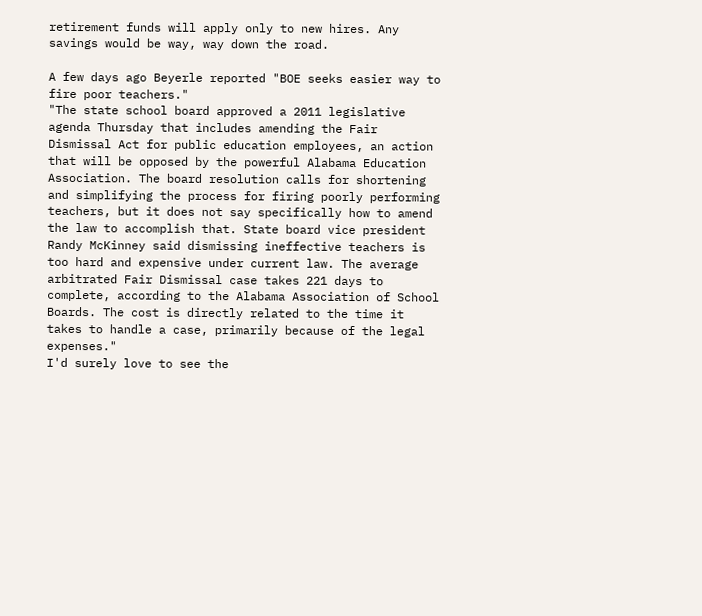retirement funds will apply only to new hires. Any savings would be way, way down the road.

A few days ago Beyerle reported "BOE seeks easier way to fire poor teachers."
"The state school board approved a 2011 legislative agenda Thursday that includes amending the Fair Dismissal Act for public education employees, an action that will be opposed by the powerful Alabama Education Association. The board resolution calls for shortening and simplifying the process for firing poorly performing teachers, but it does not say specifically how to amend the law to accomplish that. State board vice president Randy McKinney said dismissing ineffective teachers is too hard and expensive under current law. The average arbitrated Fair Dismissal case takes 221 days to complete, according to the Alabama Association of School Boards. The cost is directly related to the time it takes to handle a case, primarily because of the legal expenses."
I'd surely love to see the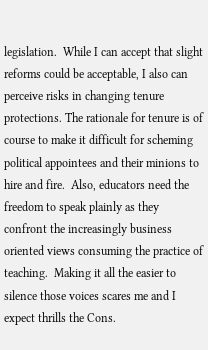legislation.  While I can accept that slight reforms could be acceptable, I also can perceive risks in changing tenure protections. The rationale for tenure is of course to make it difficult for scheming political appointees and their minions to hire and fire.  Also, educators need the freedom to speak plainly as they confront the increasingly business oriented views consuming the practice of teaching.  Making it all the easier to silence those voices scares me and I expect thrills the Cons.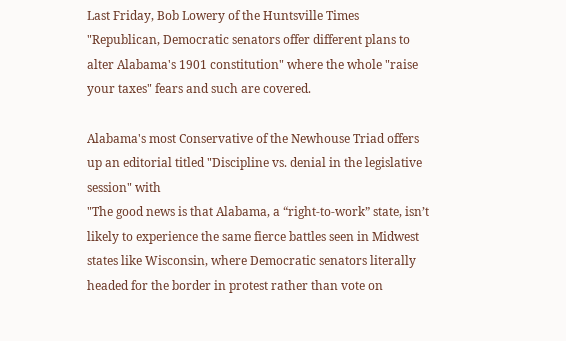Last Friday, Bob Lowery of the Huntsville Times "Republican, Democratic senators offer different plans to alter Alabama's 1901 constitution" where the whole "raise your taxes" fears and such are covered.

Alabama's most Conservative of the Newhouse Triad offers up an editorial titled "Discipline vs. denial in the legislative session" with
"The good news is that Alabama, a “right-to-work” state, isn’t likely to experience the same fierce battles seen in Midwest states like Wisconsin, where Democratic senators literally headed for the border in protest rather than vote on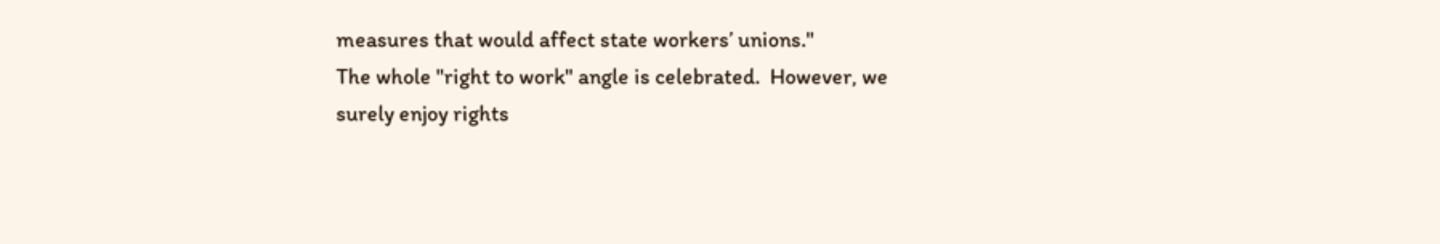measures that would affect state workers’ unions."
The whole "right to work" angle is celebrated.  However, we surely enjoy rights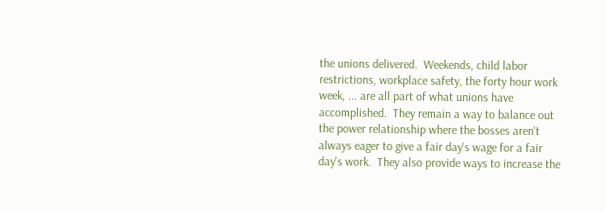the unions delivered.  Weekends, child labor restrictions, workplace safety, the forty hour work week, ... are all part of what unions have accomplished.  They remain a way to balance out the power relationship where the bosses aren't always eager to give a fair day's wage for a fair day's work.  They also provide ways to increase the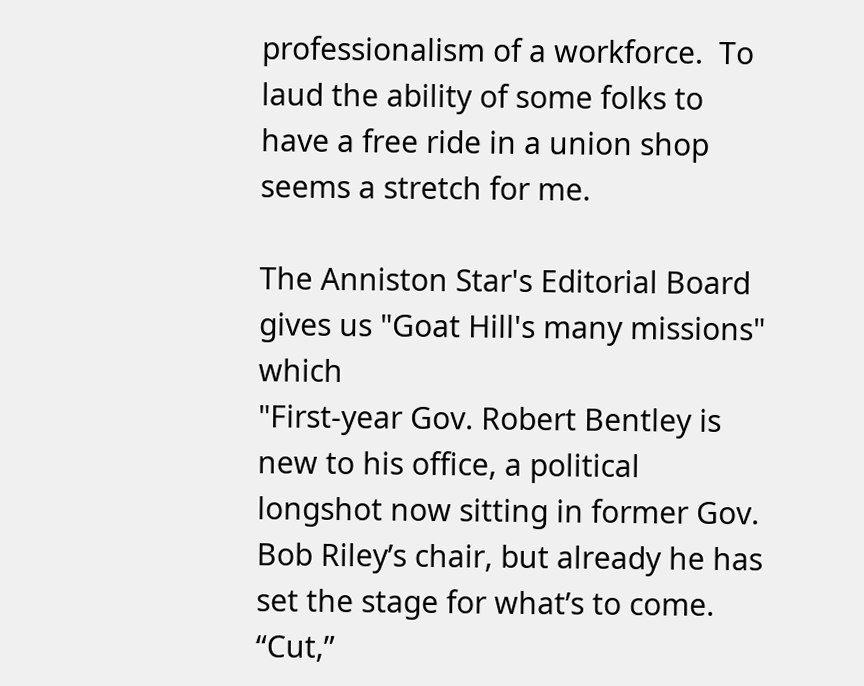professionalism of a workforce.  To laud the ability of some folks to have a free ride in a union shop seems a stretch for me.

The Anniston Star's Editorial Board gives us "Goat Hill's many missions" which
"First-year Gov. Robert Bentley is new to his office, a political longshot now sitting in former Gov. Bob Riley’s chair, but already he has set the stage for what’s to come. “Cut,”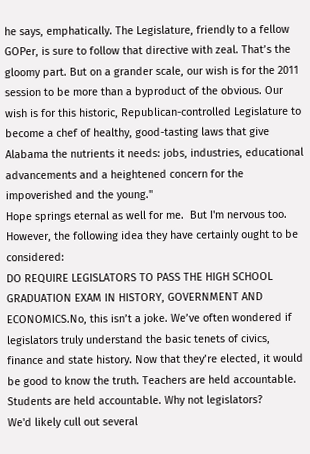he says, emphatically. The Legislature, friendly to a fellow GOPer, is sure to follow that directive with zeal. That’s the gloomy part. But on a grander scale, our wish is for the 2011 session to be more than a byproduct of the obvious. Our wish is for this historic, Republican-controlled Legislature to become a chef of healthy, good-tasting laws that give Alabama the nutrients it needs: jobs, industries, educational advancements and a heightened concern for the impoverished and the young."
Hope springs eternal as well for me.  But I'm nervous too.  However, the following idea they have certainly ought to be considered:
DO REQUIRE LEGISLATORS TO PASS THE HIGH SCHOOL GRADUATION EXAM IN HISTORY, GOVERNMENT AND ECONOMICS.No, this isn’t a joke. We’ve often wondered if legislators truly understand the basic tenets of civics, finance and state history. Now that they’re elected, it would be good to know the truth. Teachers are held accountable. Students are held accountable. Why not legislators?
We'd likely cull out several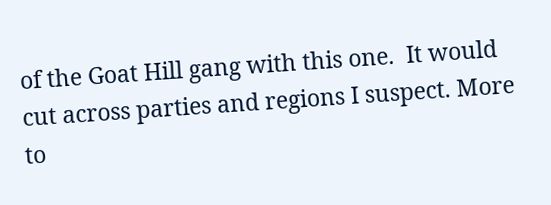of the Goat Hill gang with this one.  It would cut across parties and regions I suspect. More to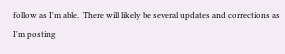follow as I'm able.  There will likely be several updates and corrections as I'm posting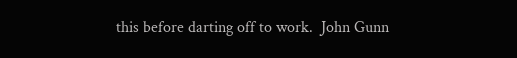this before darting off to work.  John Gunn